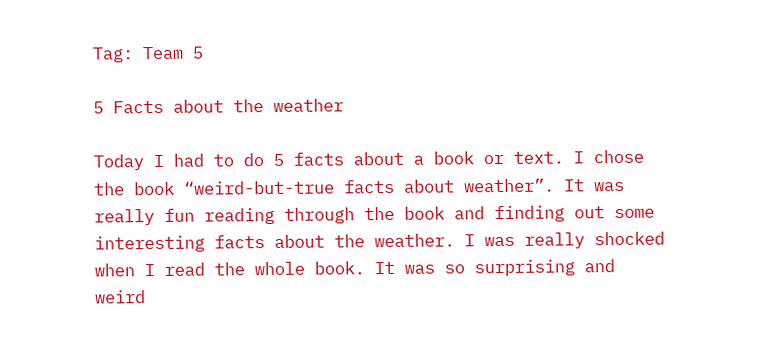Tag: Team 5

5 Facts about the weather

Today I had to do 5 facts about a book or text. I chose the book “weird-but-true facts about weather”. It was really fun reading through the book and finding out some interesting facts about the weather. I was really shocked when I read the whole book. It was so surprising and weird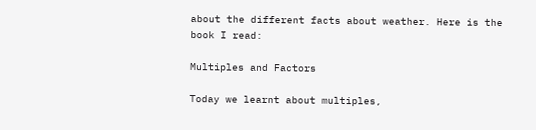about the different facts about weather. Here is the book I read:

Multiples and Factors

Today we learnt about multiples,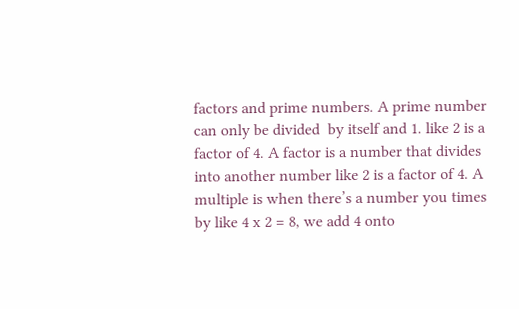factors and prime numbers. A prime number can only be divided  by itself and 1. like 2 is a factor of 4. A factor is a number that divides into another number like 2 is a factor of 4. A multiple is when there’s a number you times by like 4 x 2 = 8, we add 4 onto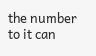the number to it can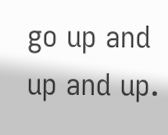go up and up and up.